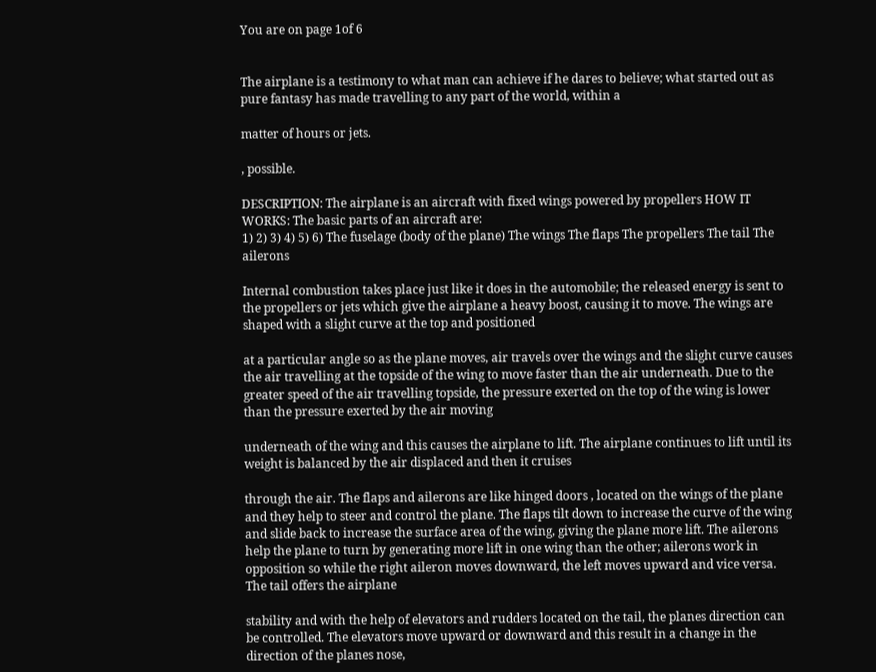You are on page 1of 6


The airplane is a testimony to what man can achieve if he dares to believe; what started out as pure fantasy has made travelling to any part of the world, within a

matter of hours or jets.

, possible.

DESCRIPTION: The airplane is an aircraft with fixed wings powered by propellers HOW IT WORKS: The basic parts of an aircraft are:
1) 2) 3) 4) 5) 6) The fuselage (body of the plane) The wings The flaps The propellers The tail The ailerons

Internal combustion takes place just like it does in the automobile; the released energy is sent to the propellers or jets which give the airplane a heavy boost, causing it to move. The wings are shaped with a slight curve at the top and positioned

at a particular angle so as the plane moves, air travels over the wings and the slight curve causes the air travelling at the topside of the wing to move faster than the air underneath. Due to the greater speed of the air travelling topside, the pressure exerted on the top of the wing is lower than the pressure exerted by the air moving

underneath of the wing and this causes the airplane to lift. The airplane continues to lift until its weight is balanced by the air displaced and then it cruises

through the air. The flaps and ailerons are like hinged doors , located on the wings of the plane and they help to steer and control the plane. The flaps tilt down to increase the curve of the wing and slide back to increase the surface area of the wing, giving the plane more lift. The ailerons help the plane to turn by generating more lift in one wing than the other; ailerons work in opposition so while the right aileron moves downward, the left moves upward and vice versa. The tail offers the airplane

stability and with the help of elevators and rudders located on the tail, the planes direction can be controlled. The elevators move upward or downward and this result in a change in the direction of the planes nose,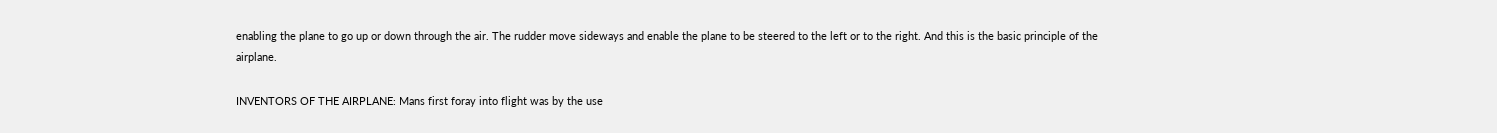enabling the plane to go up or down through the air. The rudder move sideways and enable the plane to be steered to the left or to the right. And this is the basic principle of the airplane.

INVENTORS OF THE AIRPLANE: Mans first foray into flight was by the use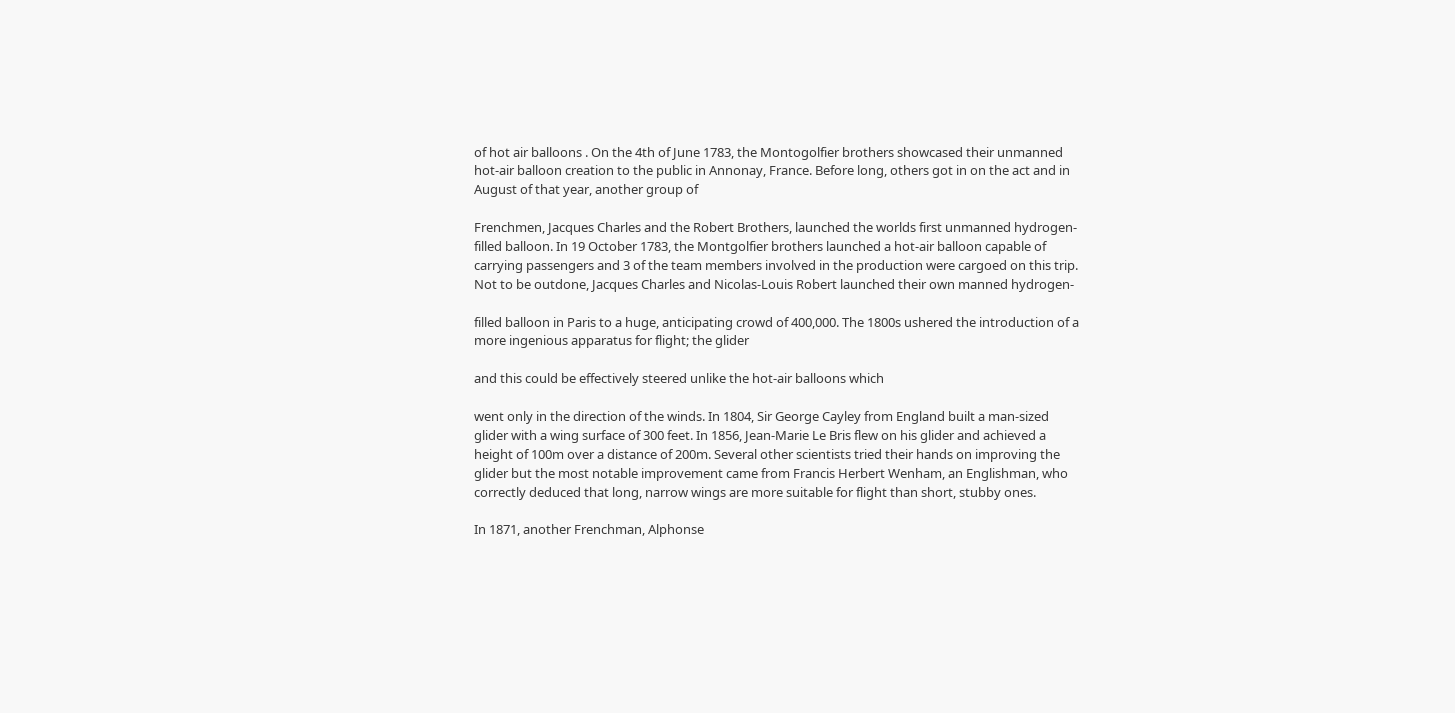of hot air balloons . On the 4th of June 1783, the Montogolfier brothers showcased their unmanned hot-air balloon creation to the public in Annonay, France. Before long, others got in on the act and in August of that year, another group of

Frenchmen, Jacques Charles and the Robert Brothers, launched the worlds first unmanned hydrogen-filled balloon. In 19 October 1783, the Montgolfier brothers launched a hot-air balloon capable of carrying passengers and 3 of the team members involved in the production were cargoed on this trip. Not to be outdone, Jacques Charles and Nicolas-Louis Robert launched their own manned hydrogen-

filled balloon in Paris to a huge, anticipating crowd of 400,000. The 1800s ushered the introduction of a more ingenious apparatus for flight; the glider

and this could be effectively steered unlike the hot-air balloons which

went only in the direction of the winds. In 1804, Sir George Cayley from England built a man-sized glider with a wing surface of 300 feet. In 1856, Jean-Marie Le Bris flew on his glider and achieved a height of 100m over a distance of 200m. Several other scientists tried their hands on improving the glider but the most notable improvement came from Francis Herbert Wenham, an Englishman, who correctly deduced that long, narrow wings are more suitable for flight than short, stubby ones.

In 1871, another Frenchman, Alphonse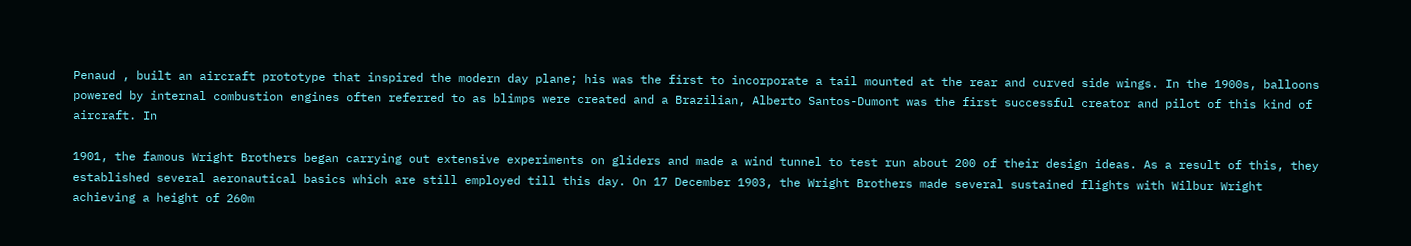Penaud , built an aircraft prototype that inspired the modern day plane; his was the first to incorporate a tail mounted at the rear and curved side wings. In the 1900s, balloons powered by internal combustion engines often referred to as blimps were created and a Brazilian, Alberto Santos-Dumont was the first successful creator and pilot of this kind of aircraft. In

1901, the famous Wright Brothers began carrying out extensive experiments on gliders and made a wind tunnel to test run about 200 of their design ideas. As a result of this, they established several aeronautical basics which are still employed till this day. On 17 December 1903, the Wright Brothers made several sustained flights with Wilbur Wright achieving a height of 260m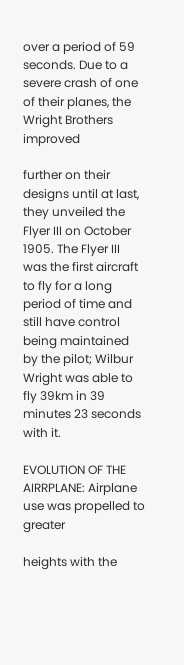over a period of 59 seconds. Due to a severe crash of one of their planes, the Wright Brothers improved

further on their designs until at last, they unveiled the Flyer III on October 1905. The Flyer III was the first aircraft to fly for a long period of time and still have control being maintained by the pilot; Wilbur Wright was able to fly 39km in 39 minutes 23 seconds with it.

EVOLUTION OF THE AIRRPLANE: Airplane use was propelled to greater

heights with the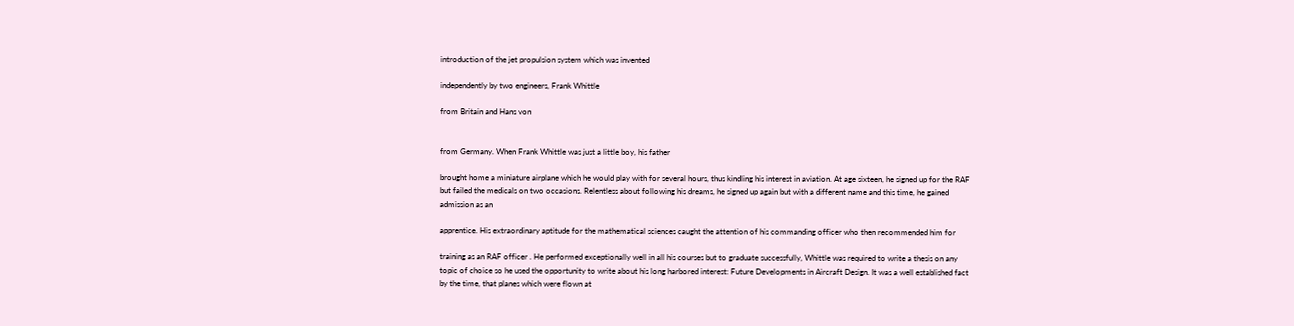introduction of the jet propulsion system which was invented

independently by two engineers, Frank Whittle

from Britain and Hans von


from Germany. When Frank Whittle was just a little boy, his father

brought home a miniature airplane which he would play with for several hours, thus kindling his interest in aviation. At age sixteen, he signed up for the RAF but failed the medicals on two occasions. Relentless about following his dreams, he signed up again but with a different name and this time, he gained admission as an

apprentice. His extraordinary aptitude for the mathematical sciences caught the attention of his commanding officer who then recommended him for

training as an RAF officer . He performed exceptionally well in all his courses but to graduate successfully, Whittle was required to write a thesis on any topic of choice so he used the opportunity to write about his long harbored interest: Future Developments in Aircraft Design. It was a well established fact by the time, that planes which were flown at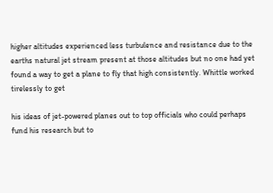higher altitudes experienced less turbulence and resistance due to the earths natural jet stream present at those altitudes but no one had yet found a way to get a plane to fly that high consistently. Whittle worked tirelessly to get

his ideas of jet-powered planes out to top officials who could perhaps fund his research but to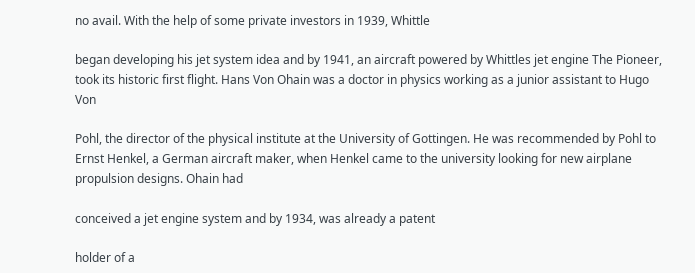no avail. With the help of some private investors in 1939, Whittle

began developing his jet system idea and by 1941, an aircraft powered by Whittles jet engine The Pioneer, took its historic first flight. Hans Von Ohain was a doctor in physics working as a junior assistant to Hugo Von

Pohl, the director of the physical institute at the University of Gottingen. He was recommended by Pohl to Ernst Henkel, a German aircraft maker, when Henkel came to the university looking for new airplane propulsion designs. Ohain had

conceived a jet engine system and by 1934, was already a patent

holder of a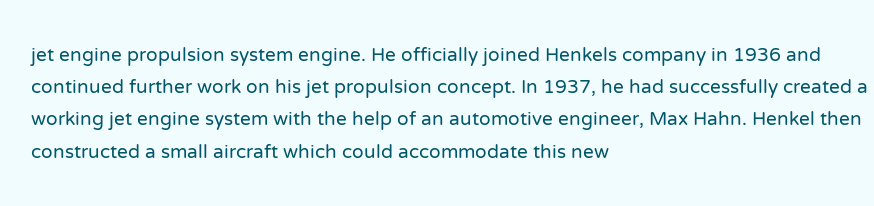jet engine propulsion system engine. He officially joined Henkels company in 1936 and continued further work on his jet propulsion concept. In 1937, he had successfully created a working jet engine system with the help of an automotive engineer, Max Hahn. Henkel then constructed a small aircraft which could accommodate this new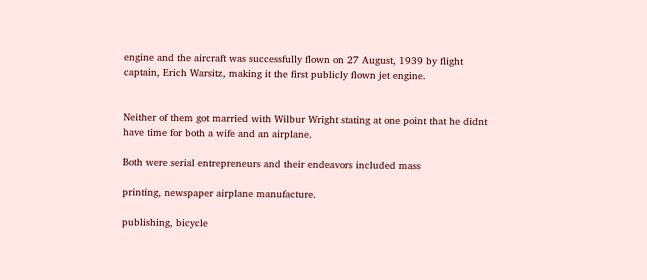engine and the aircraft was successfully flown on 27 August, 1939 by flight captain, Erich Warsitz, making it the first publicly flown jet engine.


Neither of them got married with Wilbur Wright stating at one point that he didnt have time for both a wife and an airplane.

Both were serial entrepreneurs and their endeavors included mass

printing, newspaper airplane manufacture.

publishing, bicycle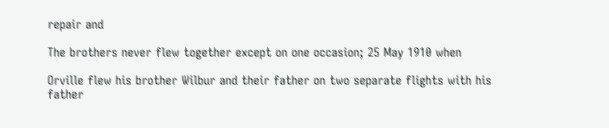repair and

The brothers never flew together except on one occasion; 25 May 1910 when

Orville flew his brother Wilbur and their father on two separate flights with his father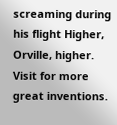screaming during his flight Higher, Orville, higher. Visit for more great inventions.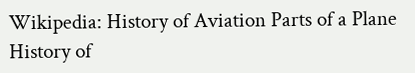Wikipedia: History of Aviation Parts of a Plane History of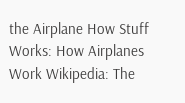the Airplane How Stuff Works: How Airplanes Work Wikipedia: The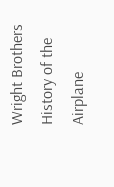Wright Brothers History of the Airplane